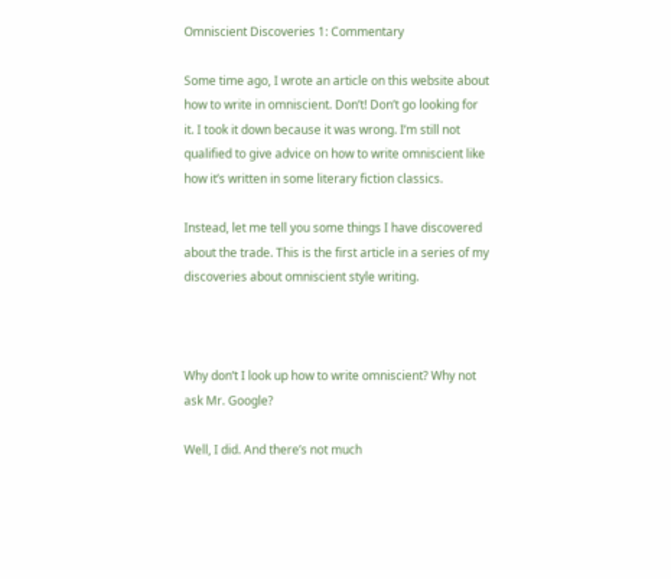Omniscient Discoveries 1: Commentary

Some time ago, I wrote an article on this website about how to write in omniscient. Don’t! Don’t go looking for it. I took it down because it was wrong. I’m still not qualified to give advice on how to write omniscient like how it’s written in some literary fiction classics.

Instead, let me tell you some things I have discovered about the trade. This is the first article in a series of my discoveries about omniscient style writing.



Why don’t I look up how to write omniscient? Why not ask Mr. Google?

Well, I did. And there’s not much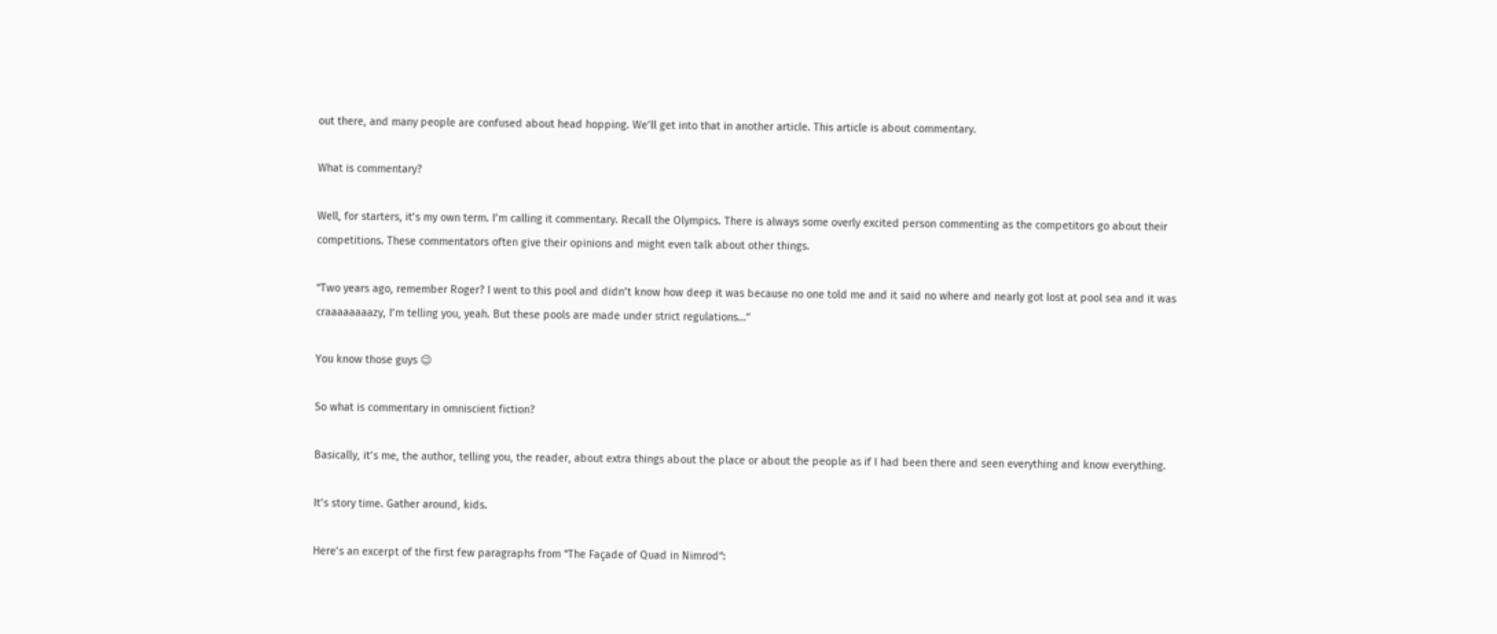out there, and many people are confused about head hopping. We’ll get into that in another article. This article is about commentary.

What is commentary?

Well, for starters, it’s my own term. I’m calling it commentary. Recall the Olympics. There is always some overly excited person commenting as the competitors go about their competitions. These commentators often give their opinions and might even talk about other things.

“Two years ago, remember Roger? I went to this pool and didn’t know how deep it was because no one told me and it said no where and nearly got lost at pool sea and it was craaaaaaaazy, I’m telling you, yeah. But these pools are made under strict regulations…”

You know those guys 😉

So what is commentary in omniscient fiction?

Basically, it’s me, the author, telling you, the reader, about extra things about the place or about the people as if I had been there and seen everything and know everything.

It’s story time. Gather around, kids.

Here’s an excerpt of the first few paragraphs from “The Façade of Quad in Nimrod“: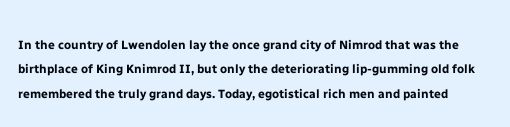In the country of Lwendolen lay the once grand city of Nimrod that was the birthplace of King Knimrod II, but only the deteriorating lip-gumming old folk remembered the truly grand days. Today, egotistical rich men and painted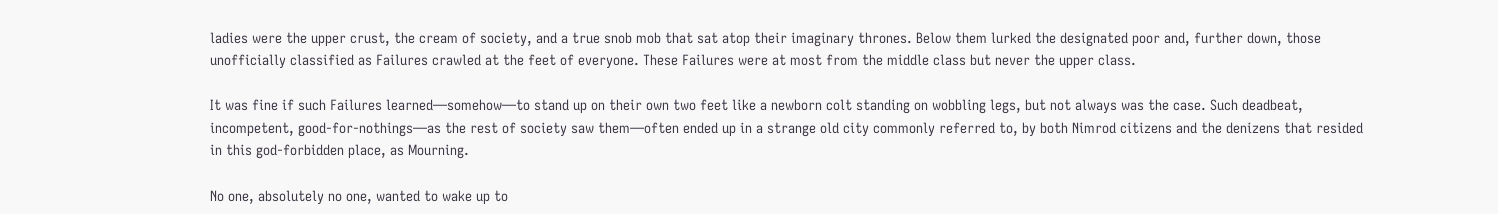ladies were the upper crust, the cream of society, and a true snob mob that sat atop their imaginary thrones. Below them lurked the designated poor and, further down, those unofficially classified as Failures crawled at the feet of everyone. These Failures were at most from the middle class but never the upper class.

It was fine if such Failures learned—somehow—to stand up on their own two feet like a newborn colt standing on wobbling legs, but not always was the case. Such deadbeat, incompetent, good-for-nothings—as the rest of society saw them—often ended up in a strange old city commonly referred to, by both Nimrod citizens and the denizens that resided in this god-forbidden place, as Mourning.

No one, absolutely no one, wanted to wake up to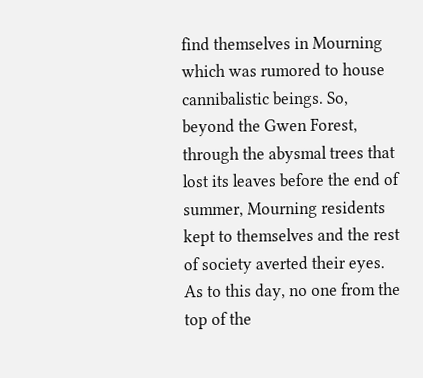find themselves in Mourning which was rumored to house cannibalistic beings. So, beyond the Gwen Forest, through the abysmal trees that lost its leaves before the end of summer, Mourning residents kept to themselves and the rest of society averted their eyes. As to this day, no one from the top of the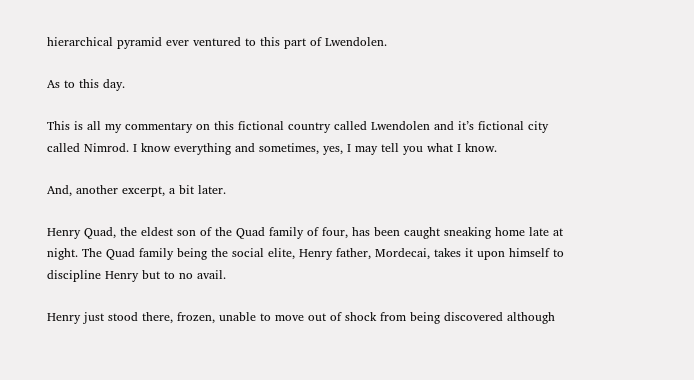hierarchical pyramid ever ventured to this part of Lwendolen.

As to this day.

This is all my commentary on this fictional country called Lwendolen and it’s fictional city called Nimrod. I know everything and sometimes, yes, I may tell you what I know.

And, another excerpt, a bit later.

Henry Quad, the eldest son of the Quad family of four, has been caught sneaking home late at night. The Quad family being the social elite, Henry father, Mordecai, takes it upon himself to discipline Henry but to no avail.

Henry just stood there, frozen, unable to move out of shock from being discovered although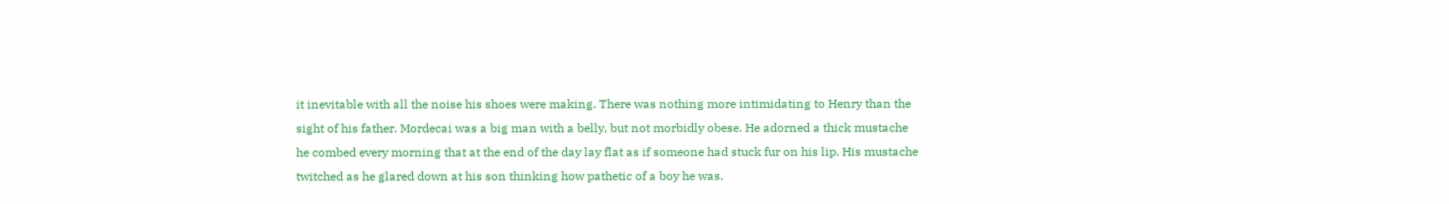it inevitable with all the noise his shoes were making. There was nothing more intimidating to Henry than the sight of his father. Mordecai was a big man with a belly, but not morbidly obese. He adorned a thick mustache he combed every morning that at the end of the day lay flat as if someone had stuck fur on his lip. His mustache twitched as he glared down at his son thinking how pathetic of a boy he was.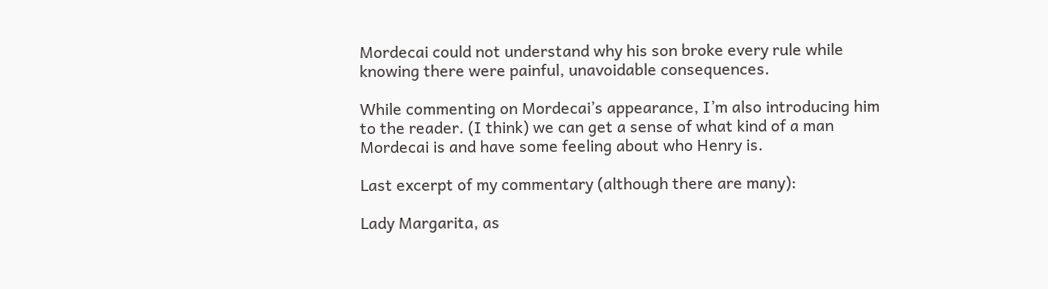Mordecai could not understand why his son broke every rule while knowing there were painful, unavoidable consequences.

While commenting on Mordecai’s appearance, I’m also introducing him to the reader. (I think) we can get a sense of what kind of a man Mordecai is and have some feeling about who Henry is.

Last excerpt of my commentary (although there are many):

Lady Margarita, as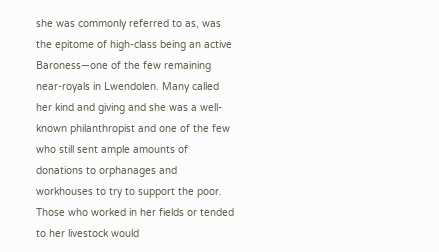she was commonly referred to as, was the epitome of high-class being an active Baroness—one of the few remaining near-royals in Lwendolen. Many called her kind and giving and she was a well-known philanthropist and one of the few who still sent ample amounts of donations to orphanages and workhouses to try to support the poor. Those who worked in her fields or tended to her livestock would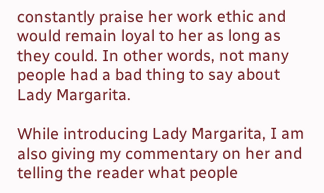constantly praise her work ethic and would remain loyal to her as long as they could. In other words, not many people had a bad thing to say about Lady Margarita.

While introducing Lady Margarita, I am also giving my commentary on her and telling the reader what people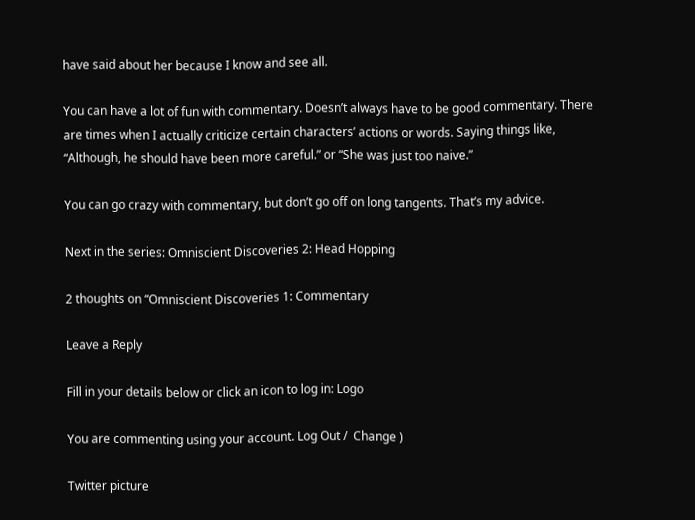have said about her because I know and see all.

You can have a lot of fun with commentary. Doesn’t always have to be good commentary. There are times when I actually criticize certain characters’ actions or words. Saying things like, “Although, he should have been more careful.” or “She was just too naive.”

You can go crazy with commentary, but don’t go off on long tangents. That’s my advice.

Next in the series: Omniscient Discoveries 2: Head Hopping

2 thoughts on “Omniscient Discoveries 1: Commentary

Leave a Reply

Fill in your details below or click an icon to log in: Logo

You are commenting using your account. Log Out /  Change )

Twitter picture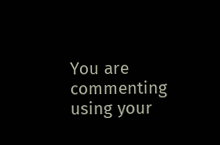You are commenting using your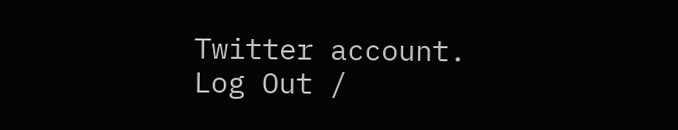Twitter account. Log Out /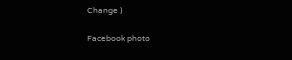Change )

Facebook photo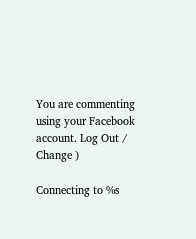You are commenting using your Facebook account. Log Out /  Change )

Connecting to %s